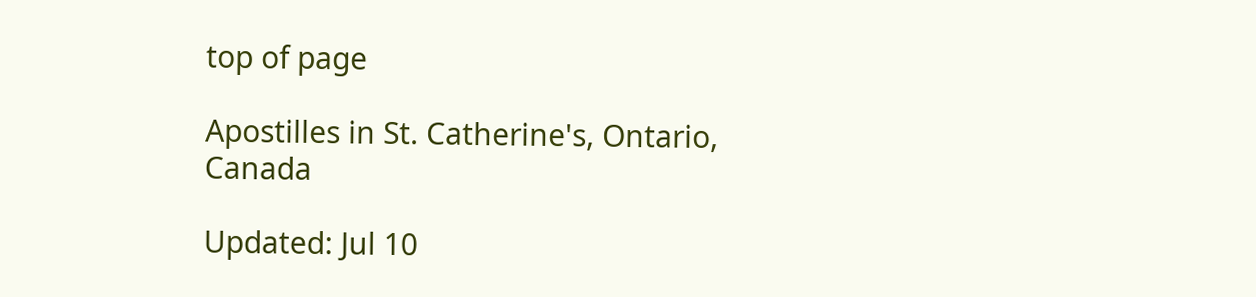top of page

Apostilles in St. Catherine's, Ontario, Canada

Updated: Jul 10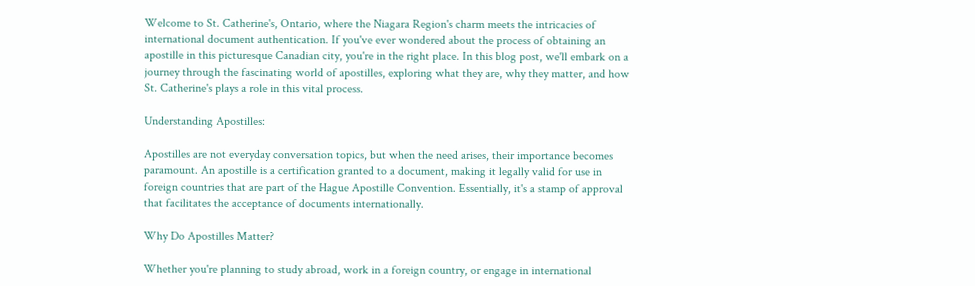Welcome to St. Catherine's, Ontario, where the Niagara Region's charm meets the intricacies of international document authentication. If you've ever wondered about the process of obtaining an apostille in this picturesque Canadian city, you're in the right place. In this blog post, we'll embark on a journey through the fascinating world of apostilles, exploring what they are, why they matter, and how St. Catherine's plays a role in this vital process.

Understanding Apostilles:

Apostilles are not everyday conversation topics, but when the need arises, their importance becomes paramount. An apostille is a certification granted to a document, making it legally valid for use in foreign countries that are part of the Hague Apostille Convention. Essentially, it's a stamp of approval that facilitates the acceptance of documents internationally.

Why Do Apostilles Matter?

Whether you're planning to study abroad, work in a foreign country, or engage in international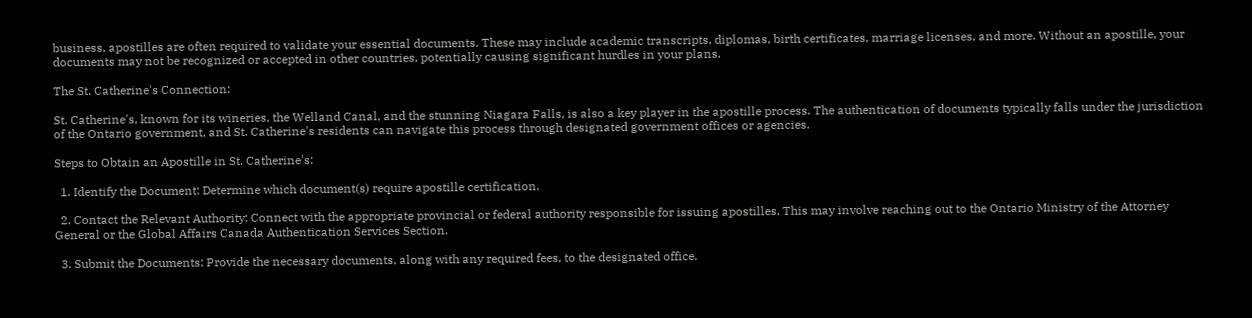business, apostilles are often required to validate your essential documents. These may include academic transcripts, diplomas, birth certificates, marriage licenses, and more. Without an apostille, your documents may not be recognized or accepted in other countries, potentially causing significant hurdles in your plans.

The St. Catherine's Connection:

St. Catherine's, known for its wineries, the Welland Canal, and the stunning Niagara Falls, is also a key player in the apostille process. The authentication of documents typically falls under the jurisdiction of the Ontario government, and St. Catherine's residents can navigate this process through designated government offices or agencies.

Steps to Obtain an Apostille in St. Catherine's:

  1. Identify the Document: Determine which document(s) require apostille certification.

  2. Contact the Relevant Authority: Connect with the appropriate provincial or federal authority responsible for issuing apostilles. This may involve reaching out to the Ontario Ministry of the Attorney General or the Global Affairs Canada Authentication Services Section.

  3. Submit the Documents: Provide the necessary documents, along with any required fees, to the designated office.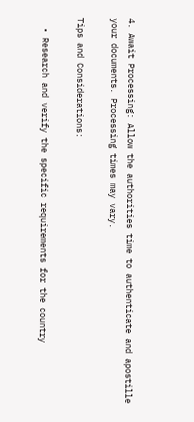4. Await Processing: Allow the authorities time to authenticate and apostille your documents. Processing times may vary.

Tips and Considerations:

  • Research and verify the specific requirements for the country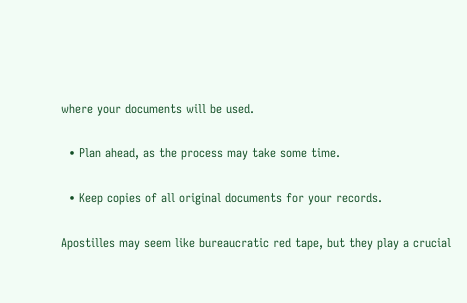where your documents will be used.

  • Plan ahead, as the process may take some time.

  • Keep copies of all original documents for your records.

Apostilles may seem like bureaucratic red tape, but they play a crucial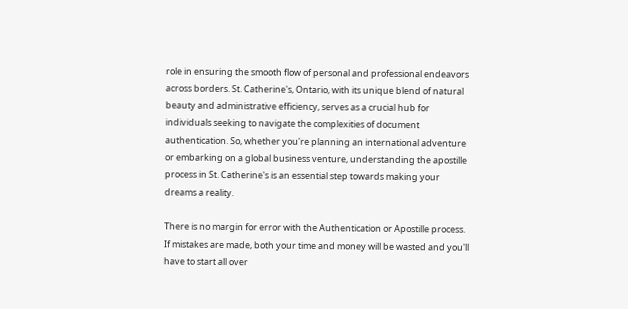role in ensuring the smooth flow of personal and professional endeavors across borders. St. Catherine's, Ontario, with its unique blend of natural beauty and administrative efficiency, serves as a crucial hub for individuals seeking to navigate the complexities of document authentication. So, whether you're planning an international adventure or embarking on a global business venture, understanding the apostille process in St. Catherine's is an essential step towards making your dreams a reality.

There is no margin for error with the Authentication or Apostille process. If mistakes are made, both your time and money will be wasted and you'll have to start all over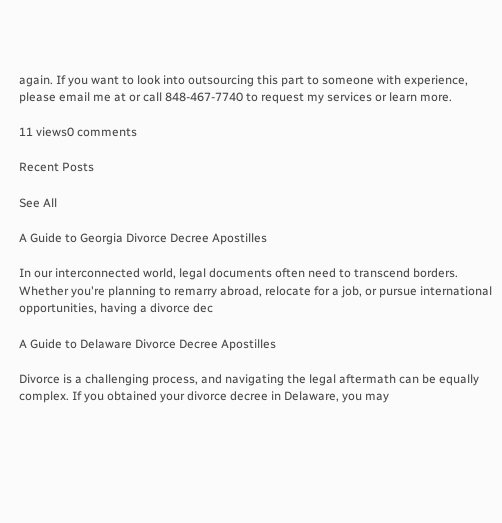again. If you want to look into outsourcing this part to someone with experience, please email me at or call 848-467-7740 to request my services or learn more.

11 views0 comments

Recent Posts

See All

A Guide to Georgia Divorce Decree Apostilles

In our interconnected world, legal documents often need to transcend borders. Whether you're planning to remarry abroad, relocate for a job, or pursue international opportunities, having a divorce dec

A Guide to Delaware Divorce Decree Apostilles

Divorce is a challenging process, and navigating the legal aftermath can be equally complex. If you obtained your divorce decree in Delaware, you may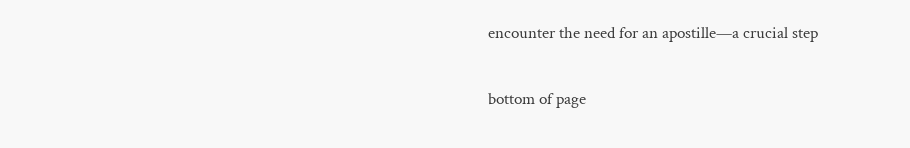encounter the need for an apostille—a crucial step


bottom of page